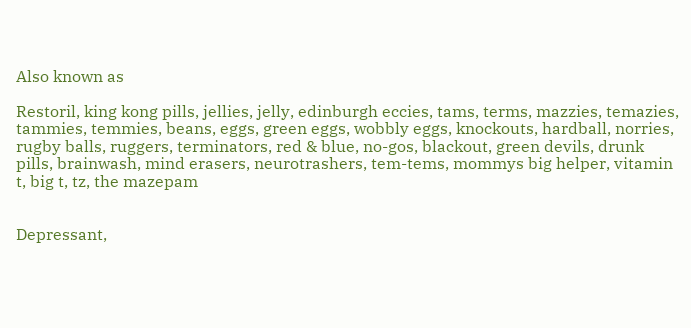Also known as

Restoril, king kong pills, jellies, jelly, edinburgh eccies, tams, terms, mazzies, temazies, tammies, temmies, beans, eggs, green eggs, wobbly eggs, knockouts, hardball, norries, rugby balls, ruggers, terminators, red & blue, no-gos, blackout, green devils, drunk pills, brainwash, mind erasers, neurotrashers, tem-tems, mommys big helper, vitamin t, big t, tz, the mazepam


Depressant,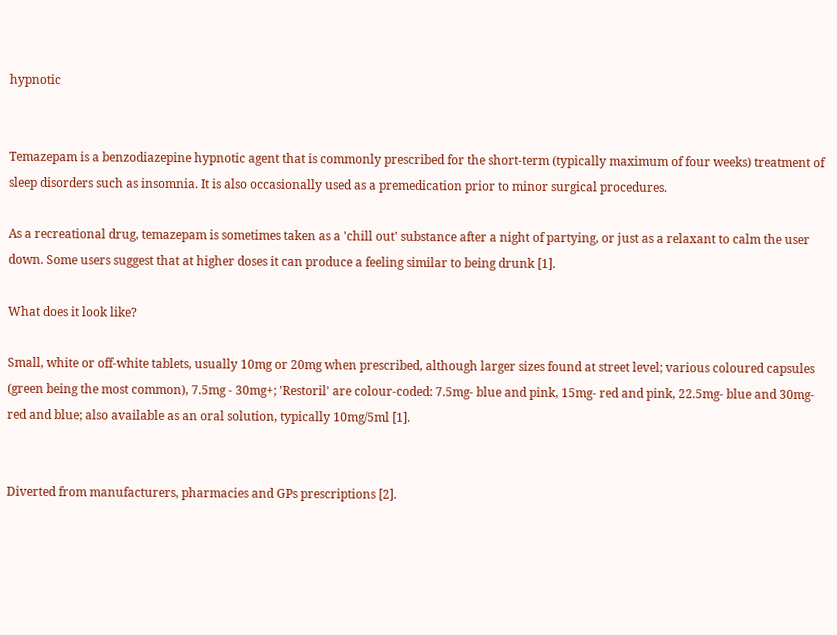hypnotic


Temazepam is a benzodiazepine hypnotic agent that is commonly prescribed for the short-term (typically maximum of four weeks) treatment of sleep disorders such as insomnia. It is also occasionally used as a premedication prior to minor surgical procedures.

As a recreational drug, temazepam is sometimes taken as a 'chill out' substance after a night of partying, or just as a relaxant to calm the user down. Some users suggest that at higher doses it can produce a feeling similar to being drunk [1].

What does it look like?

Small, white or off-white tablets, usually 10mg or 20mg when prescribed, although larger sizes found at street level; various coloured capsules (green being the most common), 7.5mg - 30mg+; 'Restoril' are colour-coded: 7.5mg- blue and pink, 15mg- red and pink, 22.5mg- blue and 30mg- red and blue; also available as an oral solution, typically 10mg/5ml [1].


Diverted from manufacturers, pharmacies and GPs prescriptions [2].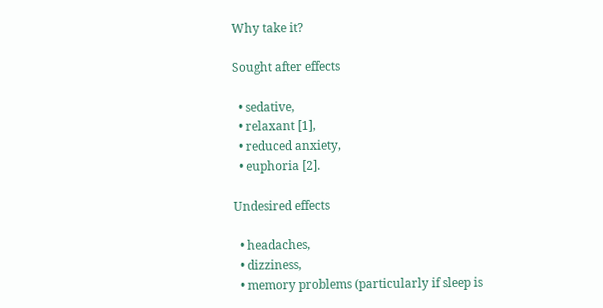Why take it?

Sought after effects

  • sedative,
  • relaxant [1],
  • reduced anxiety,
  • euphoria [2].

Undesired effects

  • headaches,
  • dizziness,
  • memory problems (particularly if sleep is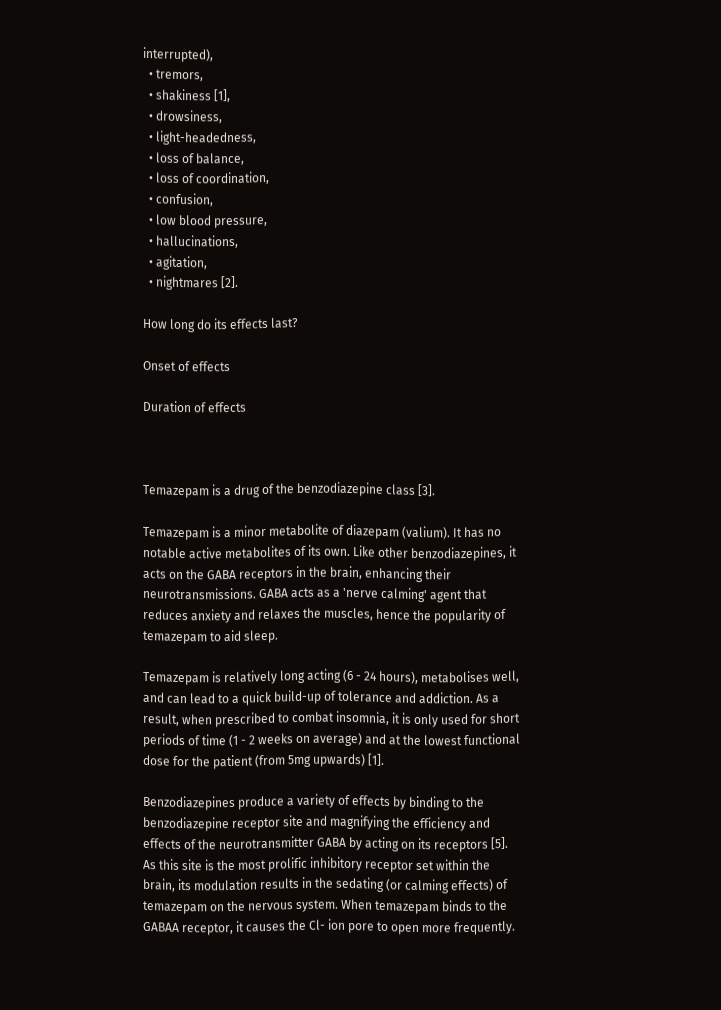interrupted),
  • tremors,
  • shakiness [1],
  • drowsiness,
  • light-headedness,
  • loss of balance,
  • loss of coordination,
  • confusion,
  • low blood pressure,
  • hallucinations,
  • agitation,
  • nightmares [2].

How long do its effects last?

Onset of effects

Duration of effects



Temazepam is a drug of the benzodiazepine class [3].

Temazepam is a minor metabolite of diazepam (valium). It has no notable active metabolites of its own. Like other benzodiazepines, it acts on the GABA receptors in the brain, enhancing their neurotransmissions. GABA acts as a 'nerve calming' agent that reduces anxiety and relaxes the muscles, hence the popularity of temazepam to aid sleep.

Temazepam is relatively long acting (6 - 24 hours), metabolises well, and can lead to a quick build-up of tolerance and addiction. As a result, when prescribed to combat insomnia, it is only used for short periods of time (1 - 2 weeks on average) and at the lowest functional dose for the patient (from 5mg upwards) [1].

Benzodiazepines produce a variety of effects by binding to the benzodiazepine receptor site and magnifying the efficiency and effects of the neurotransmitter GABA by acting on its receptors [5]. As this site is the most prolific inhibitory receptor set within the brain, its modulation results in the sedating (or calming effects) of temazepam on the nervous system. When temazepam binds to the GABAA receptor, it causes the Cl- ion pore to open more frequently.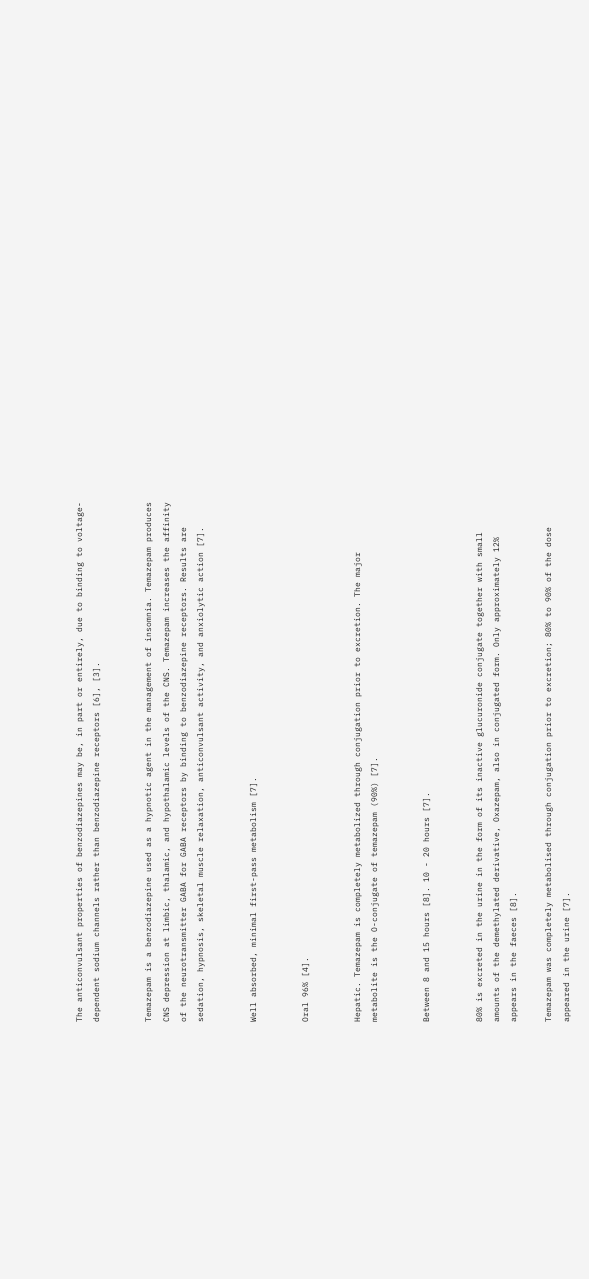The anticonvulsant properties of benzodiazepines may be, in part or entirely, due to binding to voltage-dependent sodium channels rather than benzodiazepine receptors [6], [3].


Temazepam is a benzodiazepine used as a hypnotic agent in the management of insomnia. Temazepam produces CNS depression at limbic, thalamic, and hypothalamic levels of the CNS. Temazepam increases the affinity of the neurotransmitter GABA for GABA receptors by binding to benzodiazepine receptors. Results are sedation, hypnosis, skeletal muscle relaxation, anticonvulsant activity, and anxiolytic action [7].


Well absorbed, minimal first-pass metabolism [7].


Oral 96% [4].


Hepatic. Temazepam is completely metabolized through conjugation prior to excretion. The major metabolite is the O-conjugate of temazepam (90%) [7].


Between 8 and 15 hours [8]. 10 - 20 hours [7].


80% is excreted in the urine in the form of its inactive glucuronide conjugate together with small amounts of the demethylated derivative, Oxazepam, also in conjugated form. Only approximately 12% appears in the faeces [8].

Temazepam was completely metabolised through conjugation prior to excretion; 80% to 90% of the dose appeared in the urine [7].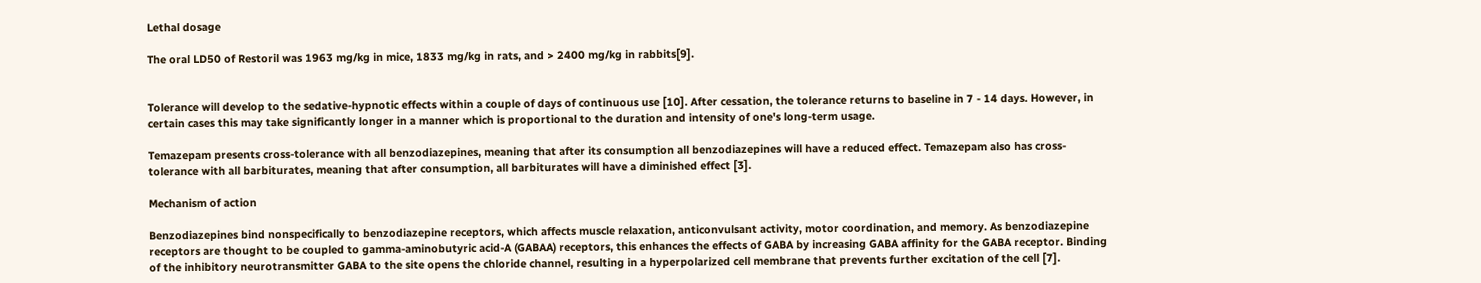Lethal dosage

The oral LD50 of Restoril was 1963 mg/kg in mice, 1833 mg/kg in rats, and > 2400 mg/kg in rabbits[9].


Tolerance will develop to the sedative-hypnotic effects within a couple of days of continuous use [10]. After cessation, the tolerance returns to baseline in 7 - 14 days. However, in certain cases this may take significantly longer in a manner which is proportional to the duration and intensity of one's long-term usage.

Temazepam presents cross-tolerance with all benzodiazepines, meaning that after its consumption all benzodiazepines will have a reduced effect. Temazepam also has cross-tolerance with all barbiturates, meaning that after consumption, all barbiturates will have a diminished effect [3].

Mechanism of action

Benzodiazepines bind nonspecifically to benzodiazepine receptors, which affects muscle relaxation, anticonvulsant activity, motor coordination, and memory. As benzodiazepine receptors are thought to be coupled to gamma-aminobutyric acid-A (GABAA) receptors, this enhances the effects of GABA by increasing GABA affinity for the GABA receptor. Binding of the inhibitory neurotransmitter GABA to the site opens the chloride channel, resulting in a hyperpolarized cell membrane that prevents further excitation of the cell [7].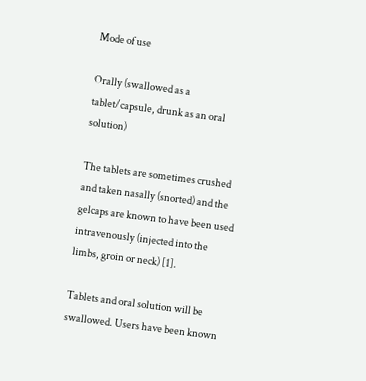Mode of use

Orally (swallowed as a tablet/capsule, drunk as an oral solution)

The tablets are sometimes crushed and taken nasally (snorted) and the gelcaps are known to have been used intravenously (injected into the limbs, groin or neck) [1].

Tablets and oral solution will be swallowed. Users have been known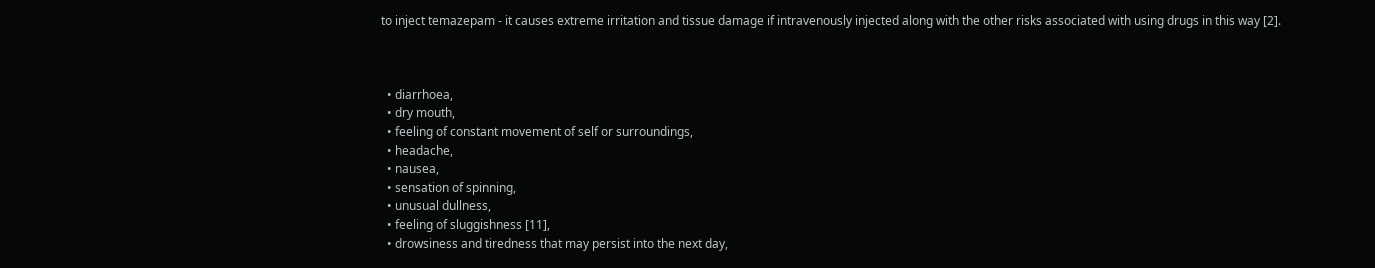to inject temazepam - it causes extreme irritation and tissue damage if intravenously injected along with the other risks associated with using drugs in this way [2].



  • diarrhoea,
  • dry mouth,
  • feeling of constant movement of self or surroundings,
  • headache,
  • nausea,
  • sensation of spinning,
  • unusual dullness,
  • feeling of sluggishness [11],
  • drowsiness and tiredness that may persist into the next day,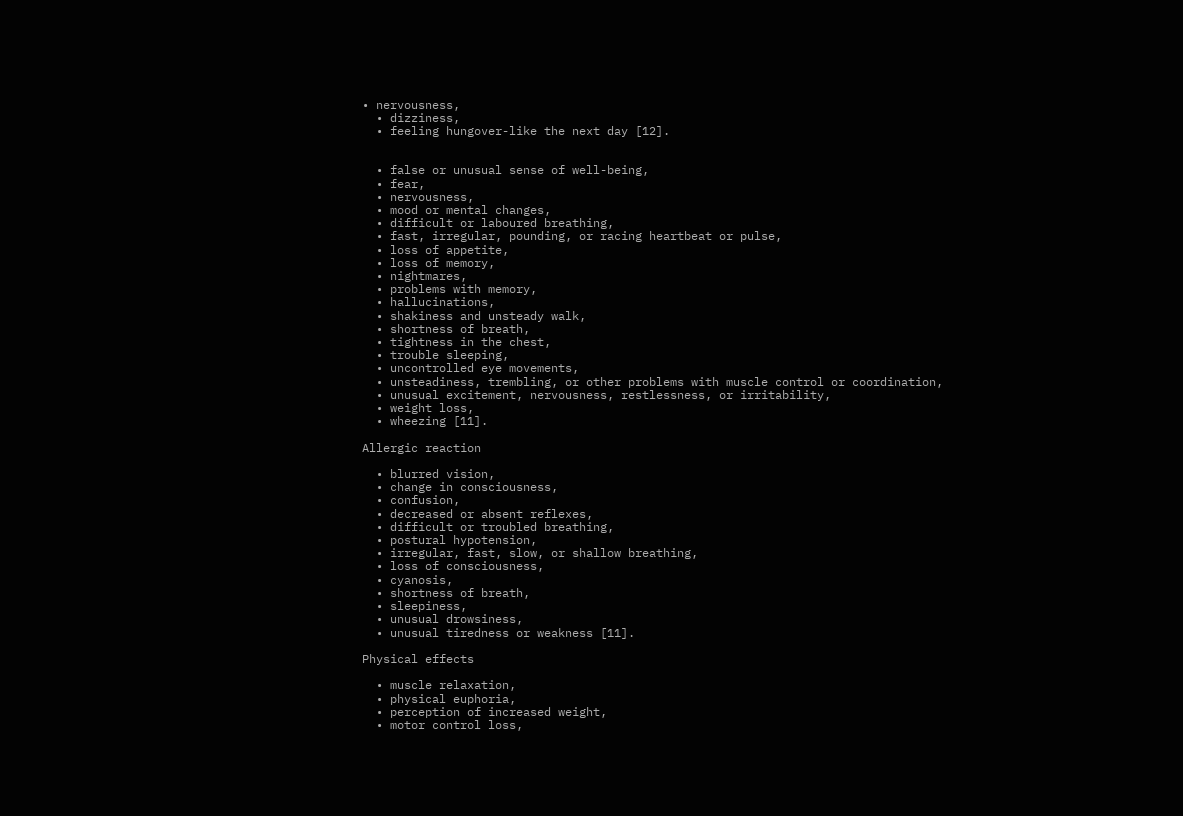• nervousness,
  • dizziness,
  • feeling hungover-like the next day [12].


  • false or unusual sense of well-being,
  • fear,
  • nervousness,
  • mood or mental changes,
  • difficult or laboured breathing,
  • fast, irregular, pounding, or racing heartbeat or pulse,
  • loss of appetite,
  • loss of memory,
  • nightmares,
  • problems with memory,
  • hallucinations,
  • shakiness and unsteady walk,
  • shortness of breath,
  • tightness in the chest,
  • trouble sleeping,
  • uncontrolled eye movements,
  • unsteadiness, trembling, or other problems with muscle control or coordination,
  • unusual excitement, nervousness, restlessness, or irritability,
  • weight loss,
  • wheezing [11].

Allergic reaction

  • blurred vision,
  • change in consciousness,
  • confusion,
  • decreased or absent reflexes,
  • difficult or troubled breathing,
  • postural hypotension,
  • irregular, fast, slow, or shallow breathing,
  • loss of consciousness,
  • cyanosis,
  • shortness of breath,
  • sleepiness,
  • unusual drowsiness,
  • unusual tiredness or weakness [11].

Physical effects

  • muscle relaxation,
  • physical euphoria,
  • perception of increased weight,
  • motor control loss,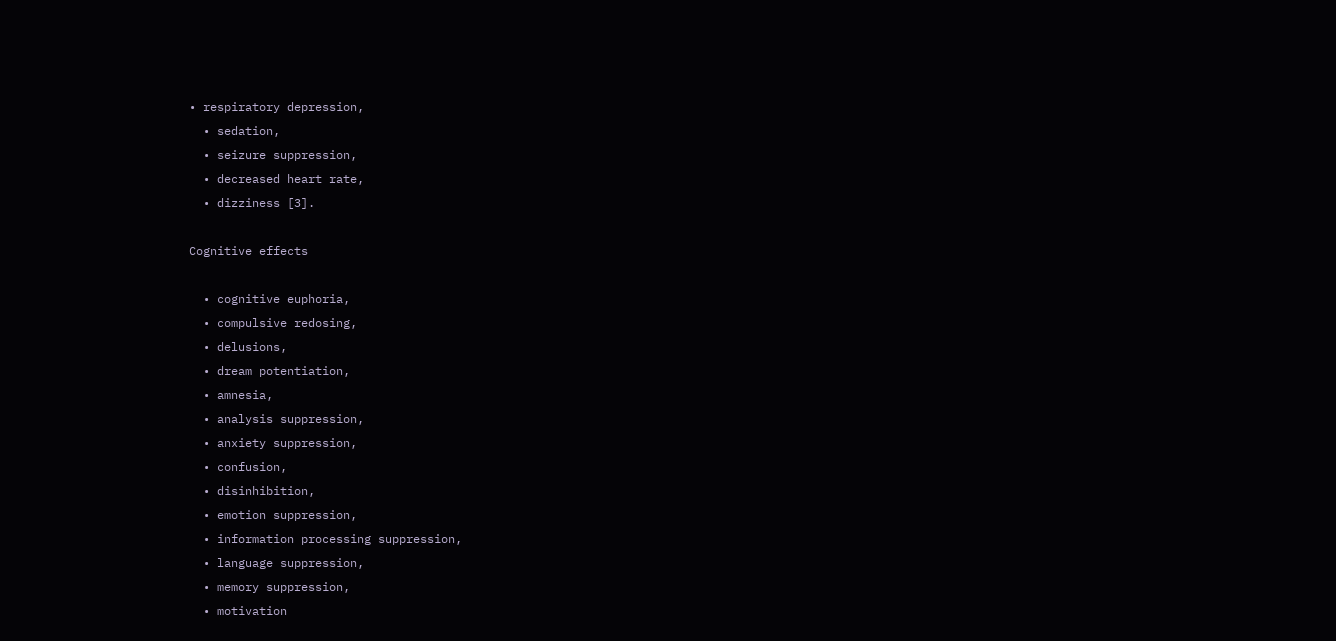• respiratory depression,
  • sedation,
  • seizure suppression,
  • decreased heart rate,
  • dizziness [3].

Cognitive effects

  • cognitive euphoria,
  • compulsive redosing,
  • delusions,
  • dream potentiation,
  • amnesia,
  • analysis suppression,
  • anxiety suppression,
  • confusion,
  • disinhibition,
  • emotion suppression,
  • information processing suppression,
  • language suppression,
  • memory suppression,
  • motivation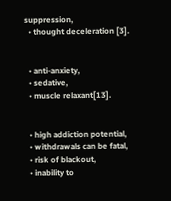suppression,
  • thought deceleration [3].


  • anti-anxiety,
  • sedative,
  • muscle relaxant[13].


  • high addiction potential,
  • withdrawals can be fatal,
  • risk of blackout,
  • inability to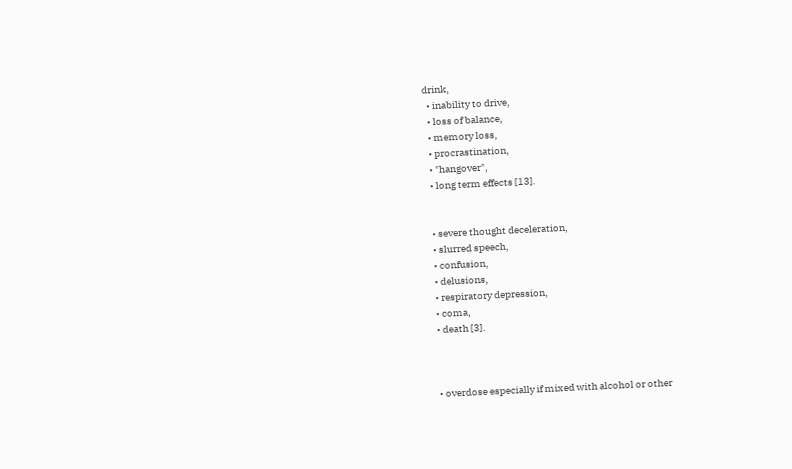drink,
  • inability to drive,
  • loss of balance,
  • memory loss,
  • procrastination,
  • "hangover",
  • long term effects [13].


  • severe thought deceleration,
  • slurred speech,
  • confusion,
  • delusions,
  • respiratory depression,
  • coma,
  • death [3].



  • overdose especially if mixed with alcohol or other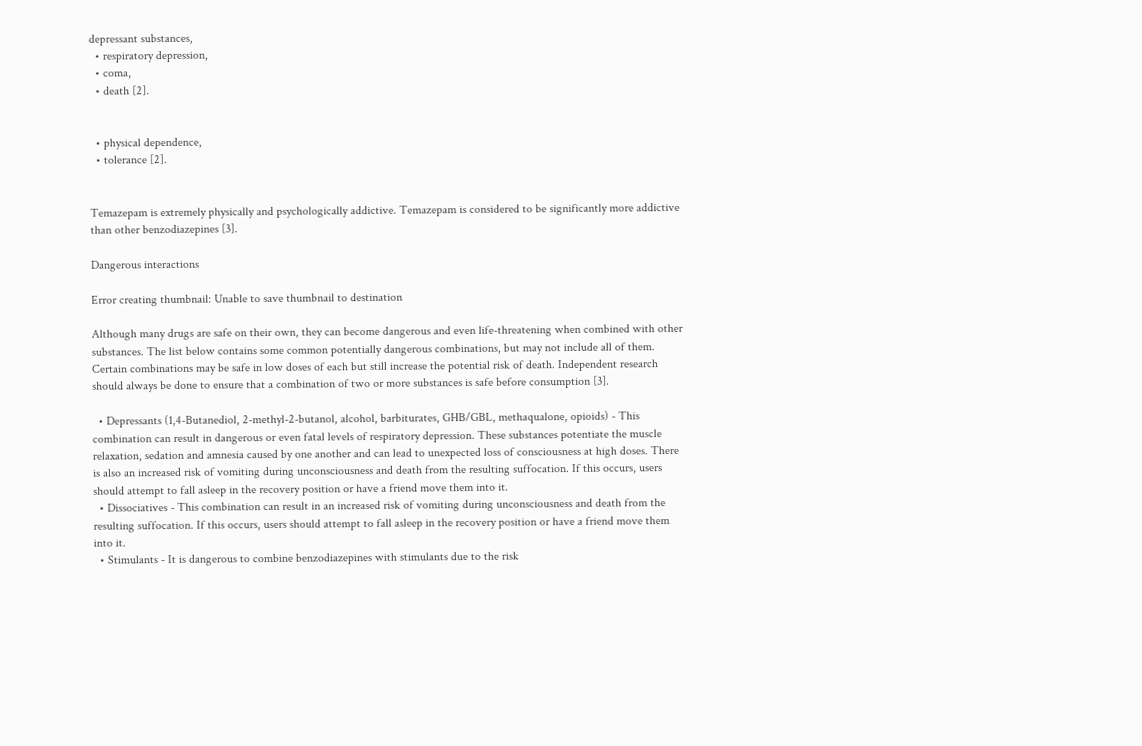depressant substances,
  • respiratory depression,
  • coma,
  • death [2].


  • physical dependence,
  • tolerance [2].


Temazepam is extremely physically and psychologically addictive. Temazepam is considered to be significantly more addictive than other benzodiazepines [3].

Dangerous interactions

Error creating thumbnail: Unable to save thumbnail to destination

Although many drugs are safe on their own, they can become dangerous and even life-threatening when combined with other substances. The list below contains some common potentially dangerous combinations, but may not include all of them. Certain combinations may be safe in low doses of each but still increase the potential risk of death. Independent research should always be done to ensure that a combination of two or more substances is safe before consumption [3].

  • Depressants (1,4-Butanediol, 2-methyl-2-butanol, alcohol, barbiturates, GHB/GBL, methaqualone, opioids) - This combination can result in dangerous or even fatal levels of respiratory depression. These substances potentiate the muscle relaxation, sedation and amnesia caused by one another and can lead to unexpected loss of consciousness at high doses. There is also an increased risk of vomiting during unconsciousness and death from the resulting suffocation. If this occurs, users should attempt to fall asleep in the recovery position or have a friend move them into it.
  • Dissociatives - This combination can result in an increased risk of vomiting during unconsciousness and death from the resulting suffocation. If this occurs, users should attempt to fall asleep in the recovery position or have a friend move them into it.
  • Stimulants - It is dangerous to combine benzodiazepines with stimulants due to the risk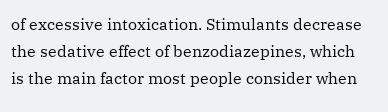of excessive intoxication. Stimulants decrease the sedative effect of benzodiazepines, which is the main factor most people consider when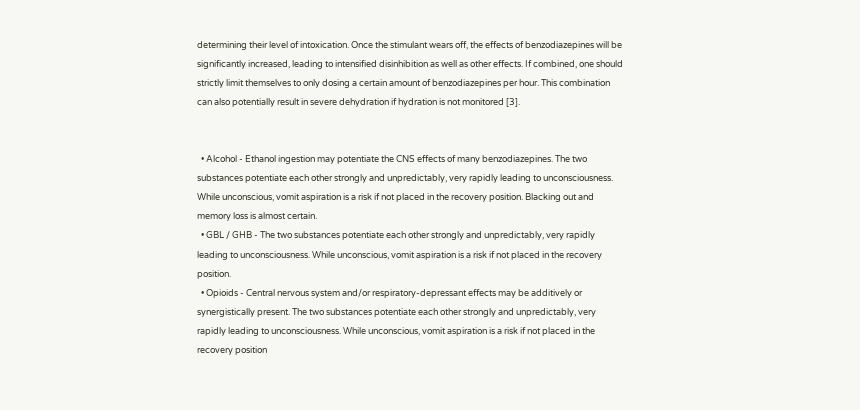determining their level of intoxication. Once the stimulant wears off, the effects of benzodiazepines will be significantly increased, leading to intensified disinhibition as well as other effects. If combined, one should strictly limit themselves to only dosing a certain amount of benzodiazepines per hour. This combination can also potentially result in severe dehydration if hydration is not monitored [3].


  • Alcohol - Ethanol ingestion may potentiate the CNS effects of many benzodiazepines. The two substances potentiate each other strongly and unpredictably, very rapidly leading to unconsciousness. While unconscious, vomit aspiration is a risk if not placed in the recovery position. Blacking out and memory loss is almost certain.
  • GBL / GHB - The two substances potentiate each other strongly and unpredictably, very rapidly leading to unconsciousness. While unconscious, vomit aspiration is a risk if not placed in the recovery position.
  • Opioids - Central nervous system and/or respiratory-depressant effects may be additively or synergistically present. The two substances potentiate each other strongly and unpredictably, very rapidly leading to unconsciousness. While unconscious, vomit aspiration is a risk if not placed in the recovery position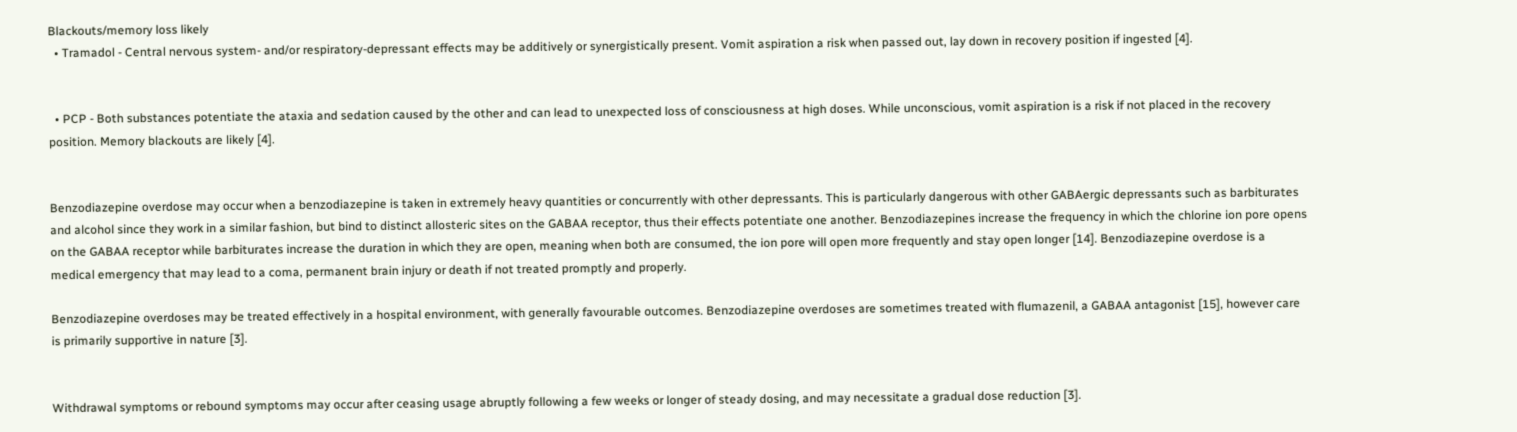Blackouts/memory loss likely
  • Tramadol - Central nervous system- and/or respiratory-depressant effects may be additively or synergistically present. Vomit aspiration a risk when passed out, lay down in recovery position if ingested [4].


  • PCP - Both substances potentiate the ataxia and sedation caused by the other and can lead to unexpected loss of consciousness at high doses. While unconscious, vomit aspiration is a risk if not placed in the recovery position. Memory blackouts are likely [4].


Benzodiazepine overdose may occur when a benzodiazepine is taken in extremely heavy quantities or concurrently with other depressants. This is particularly dangerous with other GABAergic depressants such as barbiturates and alcohol since they work in a similar fashion, but bind to distinct allosteric sites on the GABAA receptor, thus their effects potentiate one another. Benzodiazepines increase the frequency in which the chlorine ion pore opens on the GABAA receptor while barbiturates increase the duration in which they are open, meaning when both are consumed, the ion pore will open more frequently and stay open longer [14]. Benzodiazepine overdose is a medical emergency that may lead to a coma, permanent brain injury or death if not treated promptly and properly.

Benzodiazepine overdoses may be treated effectively in a hospital environment, with generally favourable outcomes. Benzodiazepine overdoses are sometimes treated with flumazenil, a GABAA antagonist [15], however care is primarily supportive in nature [3].


Withdrawal symptoms or rebound symptoms may occur after ceasing usage abruptly following a few weeks or longer of steady dosing, and may necessitate a gradual dose reduction [3].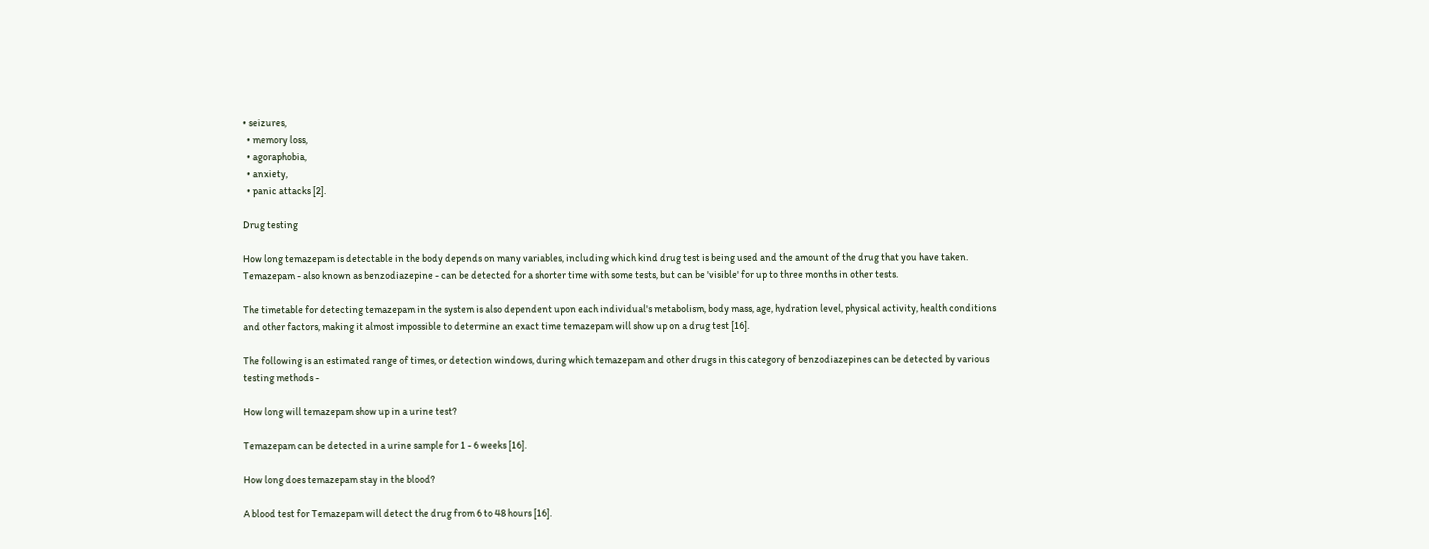• seizures,
  • memory loss,
  • agoraphobia,
  • anxiety,
  • panic attacks [2].

Drug testing

How long temazepam is detectable in the body depends on many variables, including which kind drug test is being used and the amount of the drug that you have taken. Temazepam - also known as benzodiazepine - can be detected for a shorter time with some tests, but can be 'visible' for up to three months in other tests.

The timetable for detecting temazepam in the system is also dependent upon each individual's metabolism, body mass, age, hydration level, physical activity, health conditions and other factors, making it almost impossible to determine an exact time temazepam will show up on a drug test [16].

The following is an estimated range of times, or detection windows, during which temazepam and other drugs in this category of benzodiazepines can be detected by various testing methods -

How long will temazepam show up in a urine test?

Temazepam can be detected in a urine sample for 1 - 6 weeks [16].

How long does temazepam stay in the blood?

A blood test for Temazepam will detect the drug from 6 to 48 hours [16].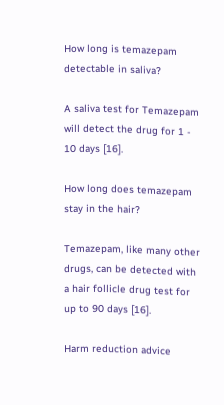How long is temazepam detectable in saliva?

A saliva test for Temazepam will detect the drug for 1 - 10 days [16].

How long does temazepam stay in the hair?

Temazepam, like many other drugs, can be detected with a hair follicle drug test for up to 90 days [16].

Harm reduction advice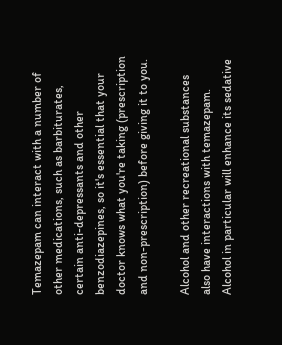Temazepam can interact with a number of other medications, such as barbiturates, certain anti-depressants and other benzodiazepines, so it's essential that your doctor knows what you're taking (prescription and non-prescription) before giving it to you.

Alcohol and other recreational substances also have interactions with temazepam. Alcohol in particular will enhance its sedative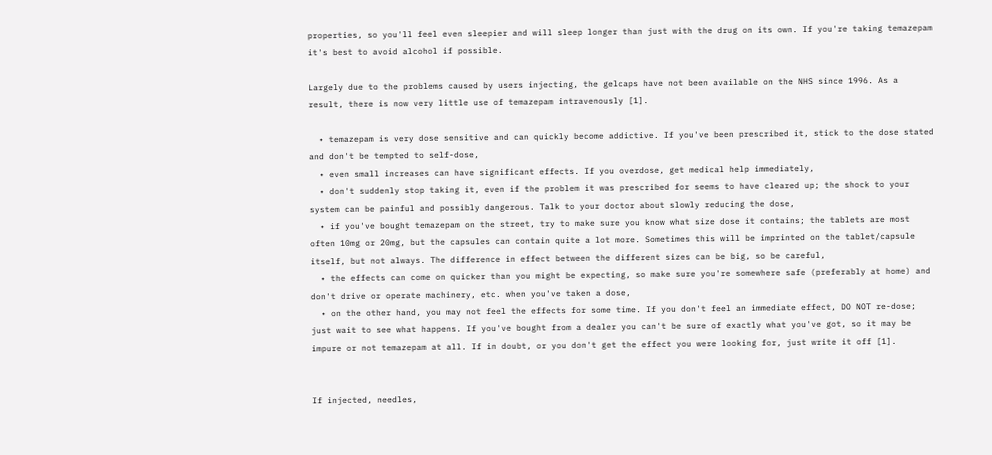properties, so you'll feel even sleepier and will sleep longer than just with the drug on its own. If you're taking temazepam it's best to avoid alcohol if possible.

Largely due to the problems caused by users injecting, the gelcaps have not been available on the NHS since 1996. As a result, there is now very little use of temazepam intravenously [1].

  • temazepam is very dose sensitive and can quickly become addictive. If you've been prescribed it, stick to the dose stated and don't be tempted to self-dose,
  • even small increases can have significant effects. If you overdose, get medical help immediately,
  • don't suddenly stop taking it, even if the problem it was prescribed for seems to have cleared up; the shock to your system can be painful and possibly dangerous. Talk to your doctor about slowly reducing the dose,
  • if you've bought temazepam on the street, try to make sure you know what size dose it contains; the tablets are most often 10mg or 20mg, but the capsules can contain quite a lot more. Sometimes this will be imprinted on the tablet/capsule itself, but not always. The difference in effect between the different sizes can be big, so be careful,
  • the effects can come on quicker than you might be expecting, so make sure you're somewhere safe (preferably at home) and don't drive or operate machinery, etc. when you've taken a dose,
  • on the other hand, you may not feel the effects for some time. If you don't feel an immediate effect, DO NOT re-dose; just wait to see what happens. If you've bought from a dealer you can't be sure of exactly what you've got, so it may be impure or not temazepam at all. If in doubt, or you don't get the effect you were looking for, just write it off [1].


If injected, needles,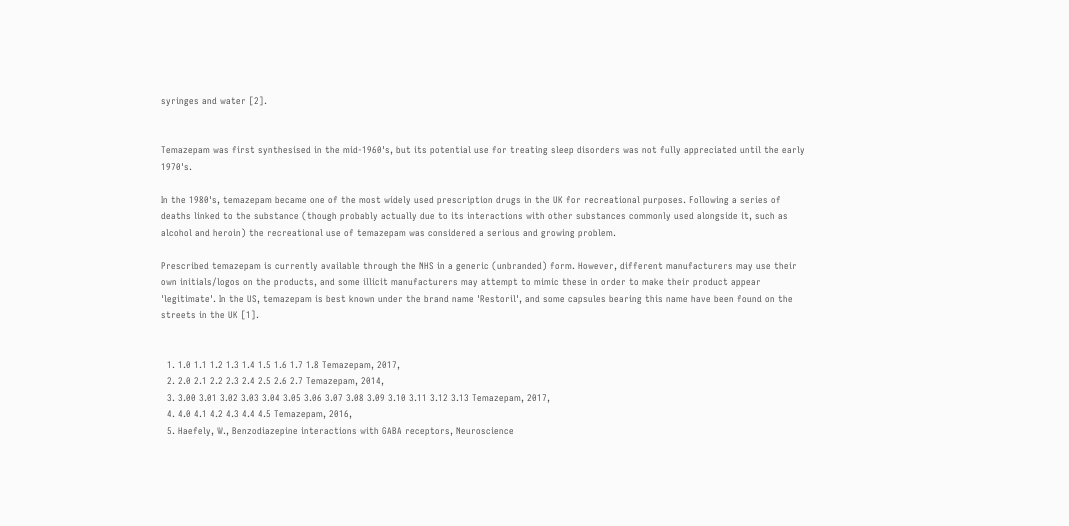syringes and water [2].


Temazepam was first synthesised in the mid-1960's, but its potential use for treating sleep disorders was not fully appreciated until the early 1970's.

In the 1980's, temazepam became one of the most widely used prescription drugs in the UK for recreational purposes. Following a series of deaths linked to the substance (though probably actually due to its interactions with other substances commonly used alongside it, such as alcohol and heroin) the recreational use of temazepam was considered a serious and growing problem.

Prescribed temazepam is currently available through the NHS in a generic (unbranded) form. However, different manufacturers may use their own initials/logos on the products, and some illicit manufacturers may attempt to mimic these in order to make their product appear 'legitimate'. In the US, temazepam is best known under the brand name 'Restoril', and some capsules bearing this name have been found on the streets in the UK [1].


  1. 1.0 1.1 1.2 1.3 1.4 1.5 1.6 1.7 1.8 Temazepam, 2017,
  2. 2.0 2.1 2.2 2.3 2.4 2.5 2.6 2.7 Temazepam, 2014,
  3. 3.00 3.01 3.02 3.03 3.04 3.05 3.06 3.07 3.08 3.09 3.10 3.11 3.12 3.13 Temazepam, 2017,
  4. 4.0 4.1 4.2 4.3 4.4 4.5 Temazepam, 2016,
  5. Haefely, W., Benzodiazepine interactions with GABA receptors, Neuroscience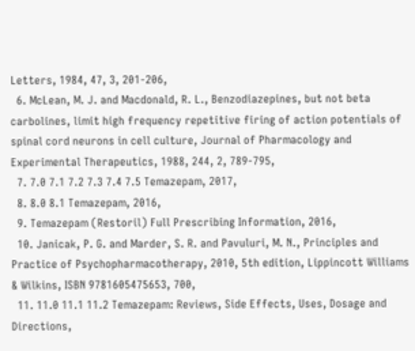Letters, 1984, 47, 3, 201-206,
  6. McLean, M. J. and Macdonald, R. L., Benzodiazepines, but not beta carbolines, limit high frequency repetitive firing of action potentials of spinal cord neurons in cell culture, Journal of Pharmacology and Experimental Therapeutics, 1988, 244, 2, 789-795,
  7. 7.0 7.1 7.2 7.3 7.4 7.5 Temazepam, 2017,
  8. 8.0 8.1 Temazepam, 2016,
  9. Temazepam (Restoril) Full Prescribing Information, 2016,
  10. Janicak, P. G. and Marder, S. R. and Pavuluri, M. N., Principles and Practice of Psychopharmacotherapy, 2010, 5th edition, Lippincott Williams & Wilkins, ISBN 9781605475653, 700,
  11. 11.0 11.1 11.2 Temazepam: Reviews, Side Effects, Uses, Dosage and Directions,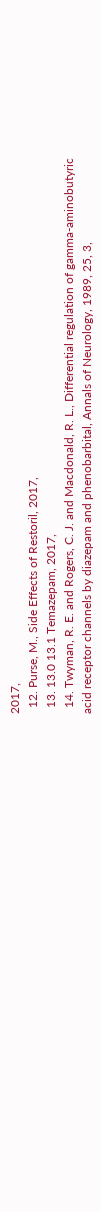2017,
  12. Purse, M., Side Effects of Restoril, 2017,
  13. 13.0 13.1 Temazepam, 2017,
  14. Twyman, R. E. and Rogers, C. J. and Macdonald, R. L., Differential regulation of gamma-aminobutyric acid receptor channels by diazepam and phenobarbital, Annals of Neurology, 1989, 25, 3,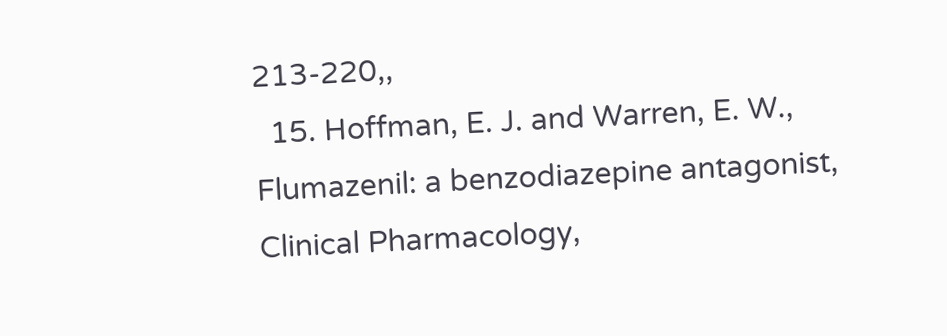213-220,,
  15. Hoffman, E. J. and Warren, E. W., Flumazenil: a benzodiazepine antagonist, Clinical Pharmacology,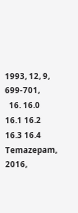1993, 12, 9, 699-701,
  16. 16.0 16.1 16.2 16.3 16.4 Temazepam, 2016,